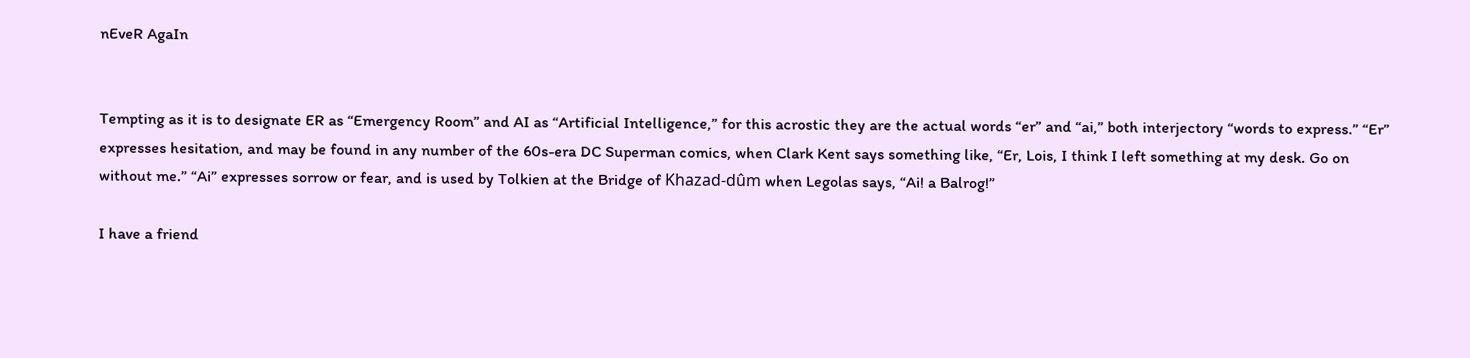nEveR AgaIn


Tempting as it is to designate ER as “Emergency Room” and AI as “Artificial Intelligence,” for this acrostic they are the actual words “er” and “ai,” both interjectory “words to express.” “Er” expresses hesitation, and may be found in any number of the 60s-era DC Superman comics, when Clark Kent says something like, “Er, Lois, I think I left something at my desk. Go on without me.” “Ai” expresses sorrow or fear, and is used by Tolkien at the Bridge of Khazad-dûm when Legolas says, “Ai! a Balrog!”

I have a friend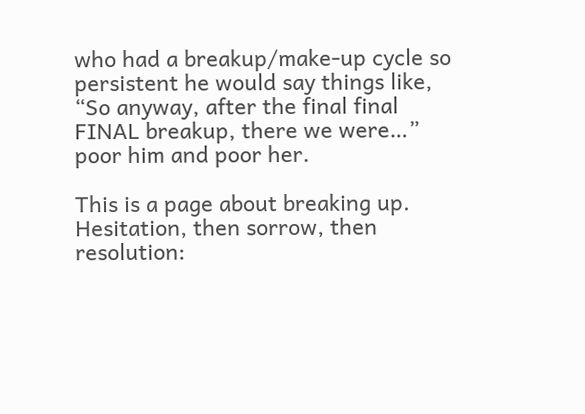who had a breakup/make-up cycle so persistent he would say things like, “So anyway, after the final final FINAL breakup, there we were…” poor him and poor her.

This is a page about breaking up. Hesitation, then sorrow, then resolution: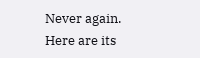Never again. Here are its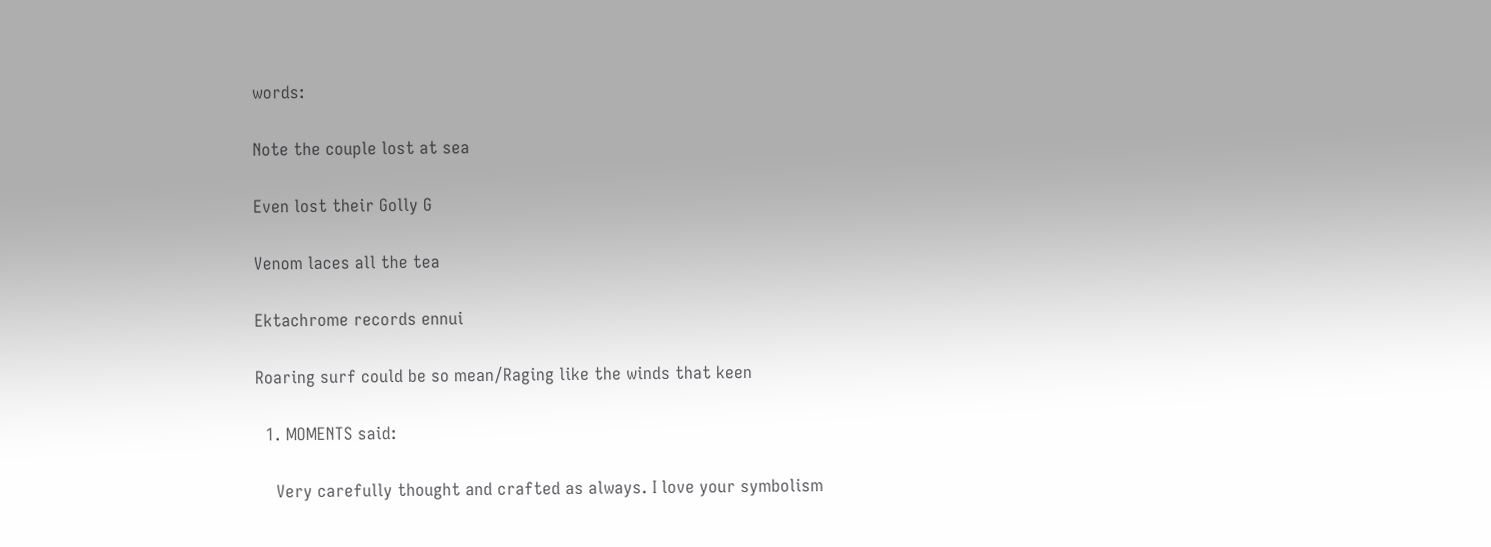words:

Note the couple lost at sea

Even lost their Golly G

Venom laces all the tea

Ektachrome records ennui

Roaring surf could be so mean/Raging like the winds that keen

  1. MOMENTS said:

    Very carefully thought and crafted as always. I love your symbolism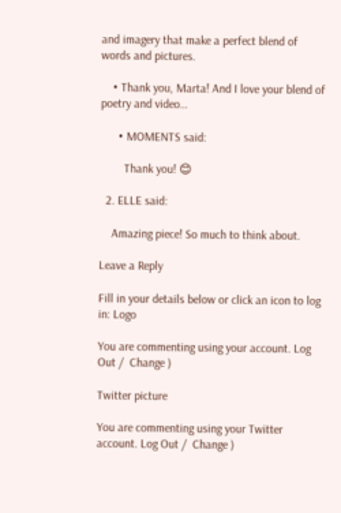and imagery that make a perfect blend of words and pictures.

    • Thank you, Marta! And I love your blend of poetry and video…

      • MOMENTS said:

        Thank you! 😊

  2. ELLE said:

    Amazing piece! So much to think about.

Leave a Reply

Fill in your details below or click an icon to log in: Logo

You are commenting using your account. Log Out /  Change )

Twitter picture

You are commenting using your Twitter account. Log Out /  Change )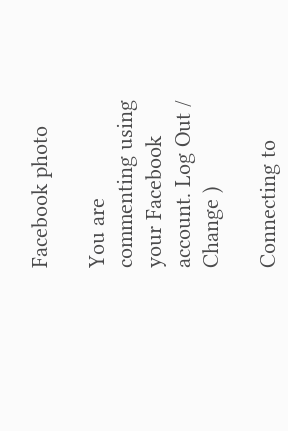Facebook photo

You are commenting using your Facebook account. Log Out /  Change )

Connecting to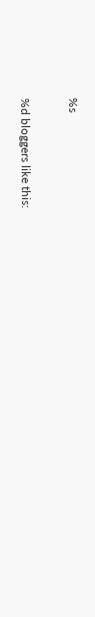%s

%d bloggers like this: